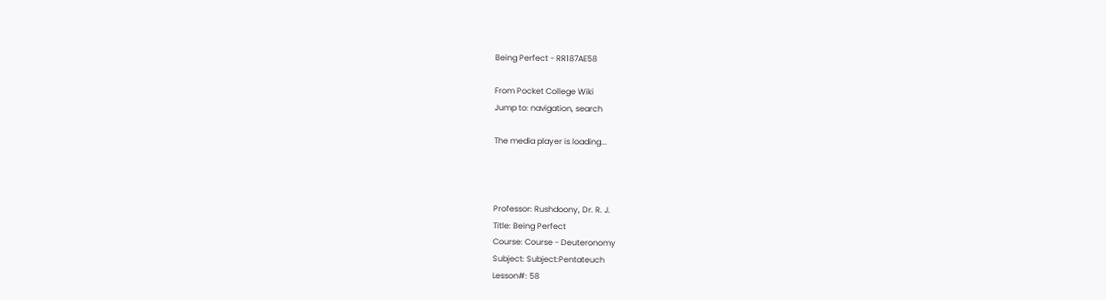Being Perfect - RR187AE58

From Pocket College Wiki
Jump to: navigation, search

The media player is loading...



Professor: Rushdoony, Dr. R. J.
Title: Being Perfect
Course: Course - Deuteronomy
Subject: Subject:Pentateuch
Lesson#: 58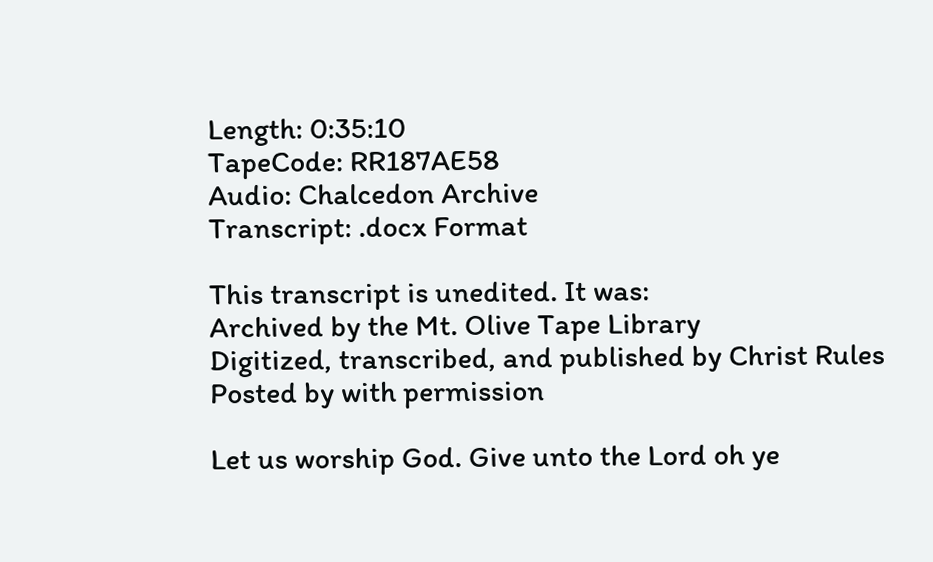Length: 0:35:10
TapeCode: RR187AE58
Audio: Chalcedon Archive
Transcript: .docx Format

This transcript is unedited. It was:
Archived by the Mt. Olive Tape Library
Digitized, transcribed, and published by Christ Rules
Posted by with permission

Let us worship God. Give unto the Lord oh ye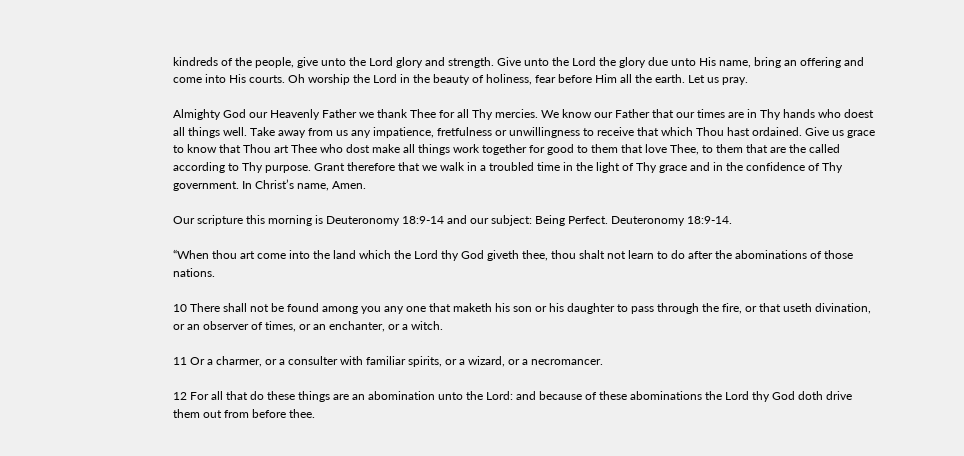kindreds of the people, give unto the Lord glory and strength. Give unto the Lord the glory due unto His name, bring an offering and come into His courts. Oh worship the Lord in the beauty of holiness, fear before Him all the earth. Let us pray.

Almighty God our Heavenly Father we thank Thee for all Thy mercies. We know our Father that our times are in Thy hands who doest all things well. Take away from us any impatience, fretfulness or unwillingness to receive that which Thou hast ordained. Give us grace to know that Thou art Thee who dost make all things work together for good to them that love Thee, to them that are the called according to Thy purpose. Grant therefore that we walk in a troubled time in the light of Thy grace and in the confidence of Thy government. In Christ’s name, Amen.

Our scripture this morning is Deuteronomy 18:9-14 and our subject: Being Perfect. Deuteronomy 18:9-14.

“When thou art come into the land which the Lord thy God giveth thee, thou shalt not learn to do after the abominations of those nations.

10 There shall not be found among you any one that maketh his son or his daughter to pass through the fire, or that useth divination, or an observer of times, or an enchanter, or a witch.

11 Or a charmer, or a consulter with familiar spirits, or a wizard, or a necromancer.

12 For all that do these things are an abomination unto the Lord: and because of these abominations the Lord thy God doth drive them out from before thee.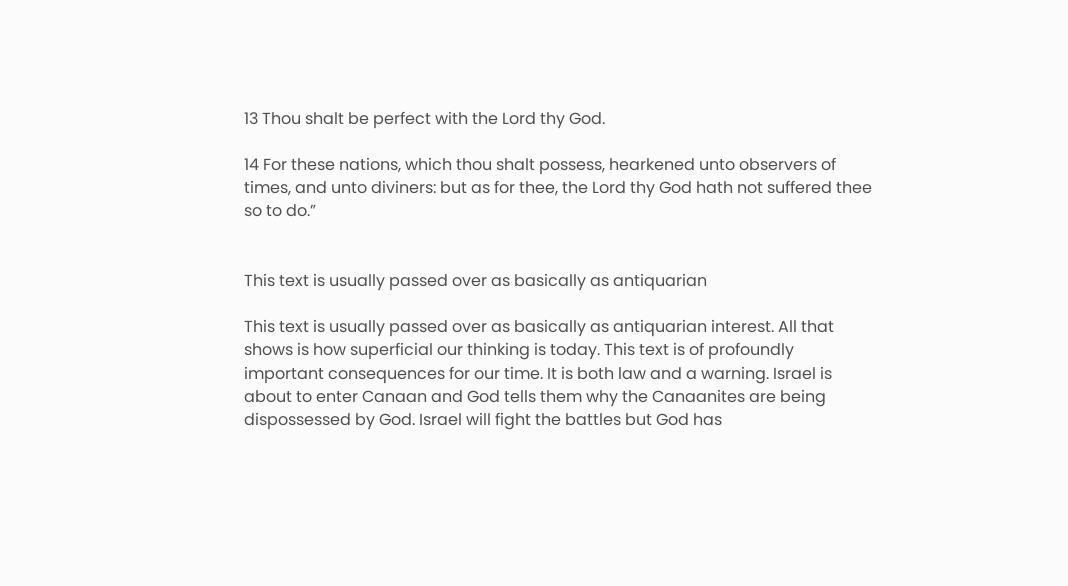13 Thou shalt be perfect with the Lord thy God.

14 For these nations, which thou shalt possess, hearkened unto observers of times, and unto diviners: but as for thee, the Lord thy God hath not suffered thee so to do.”


This text is usually passed over as basically as antiquarian

This text is usually passed over as basically as antiquarian interest. All that shows is how superficial our thinking is today. This text is of profoundly important consequences for our time. It is both law and a warning. Israel is about to enter Canaan and God tells them why the Canaanites are being dispossessed by God. Israel will fight the battles but God has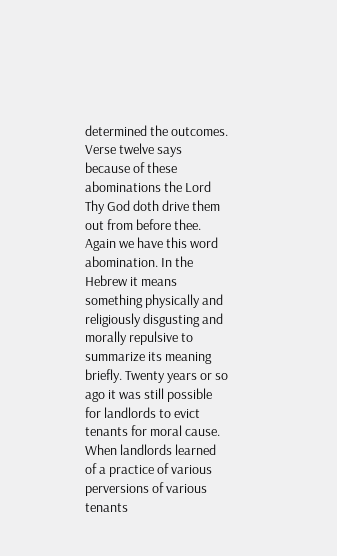determined the outcomes. Verse twelve says because of these abominations the Lord Thy God doth drive them out from before thee. Again we have this word abomination. In the Hebrew it means something physically and religiously disgusting and morally repulsive to summarize its meaning briefly. Twenty years or so ago it was still possible for landlords to evict tenants for moral cause. When landlords learned of a practice of various perversions of various tenants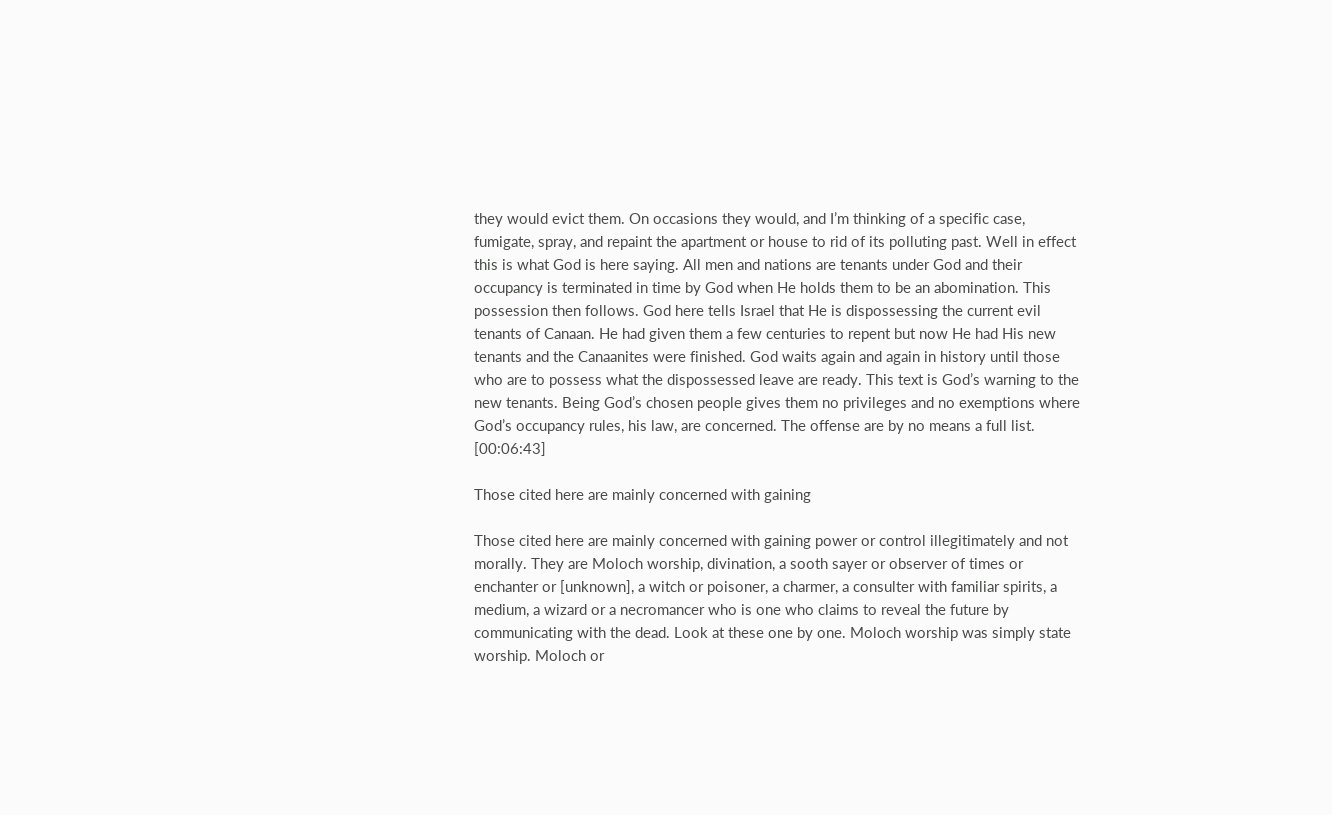they would evict them. On occasions they would, and I’m thinking of a specific case, fumigate, spray, and repaint the apartment or house to rid of its polluting past. Well in effect this is what God is here saying. All men and nations are tenants under God and their occupancy is terminated in time by God when He holds them to be an abomination. This possession then follows. God here tells Israel that He is dispossessing the current evil tenants of Canaan. He had given them a few centuries to repent but now He had His new tenants and the Canaanites were finished. God waits again and again in history until those who are to possess what the dispossessed leave are ready. This text is God’s warning to the new tenants. Being God’s chosen people gives them no privileges and no exemptions where God’s occupancy rules, his law, are concerned. The offense are by no means a full list. [00:06:43]

Those cited here are mainly concerned with gaining

Those cited here are mainly concerned with gaining power or control illegitimately and not morally. They are Moloch worship, divination, a sooth sayer or observer of times or enchanter or [unknown], a witch or poisoner, a charmer, a consulter with familiar spirits, a medium, a wizard or a necromancer who is one who claims to reveal the future by communicating with the dead. Look at these one by one. Moloch worship was simply state worship. Moloch or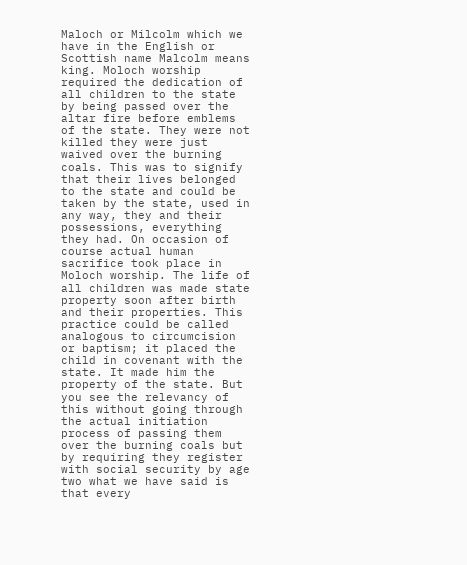Maloch or Milcolm which we have in the English or Scottish name Malcolm means king. Moloch worship required the dedication of all children to the state by being passed over the altar fire before emblems of the state. They were not killed they were just waived over the burning coals. This was to signify that their lives belonged to the state and could be taken by the state, used in any way, they and their possessions, everything they had. On occasion of course actual human sacrifice took place in Moloch worship. The life of all children was made state property soon after birth and their properties. This practice could be called analogous to circumcision or baptism; it placed the child in covenant with the state. It made him the property of the state. But you see the relevancy of this without going through the actual initiation process of passing them over the burning coals but by requiring they register with social security by age two what we have said is that every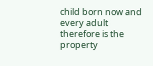child born now and every adult therefore is the property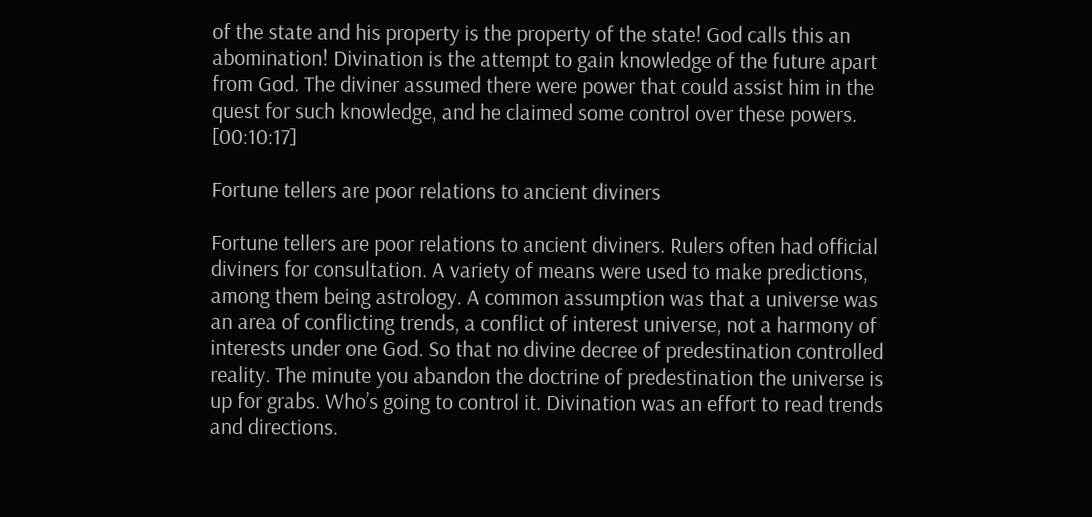of the state and his property is the property of the state! God calls this an abomination! Divination is the attempt to gain knowledge of the future apart from God. The diviner assumed there were power that could assist him in the quest for such knowledge, and he claimed some control over these powers. [00:10:17]

Fortune tellers are poor relations to ancient diviners

Fortune tellers are poor relations to ancient diviners. Rulers often had official diviners for consultation. A variety of means were used to make predictions, among them being astrology. A common assumption was that a universe was an area of conflicting trends, a conflict of interest universe, not a harmony of interests under one God. So that no divine decree of predestination controlled reality. The minute you abandon the doctrine of predestination the universe is up for grabs. Who’s going to control it. Divination was an effort to read trends and directions.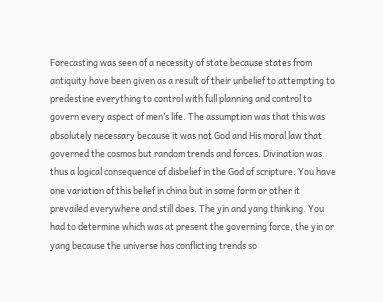Forecasting was seen of a necessity of state because states from antiquity have been given as a result of their unbelief to attempting to predestine everything to control with full planning and control to govern every aspect of men’s life. The assumption was that this was absolutely necessary because it was not God and His moral law that governed the cosmos but random trends and forces. Divination was thus a logical consequence of disbelief in the God of scripture. You have one variation of this belief in china but in some form or other it prevailed everywhere and still does. The yin and yang thinking. You had to determine which was at present the governing force, the yin or yang because the universe has conflicting trends so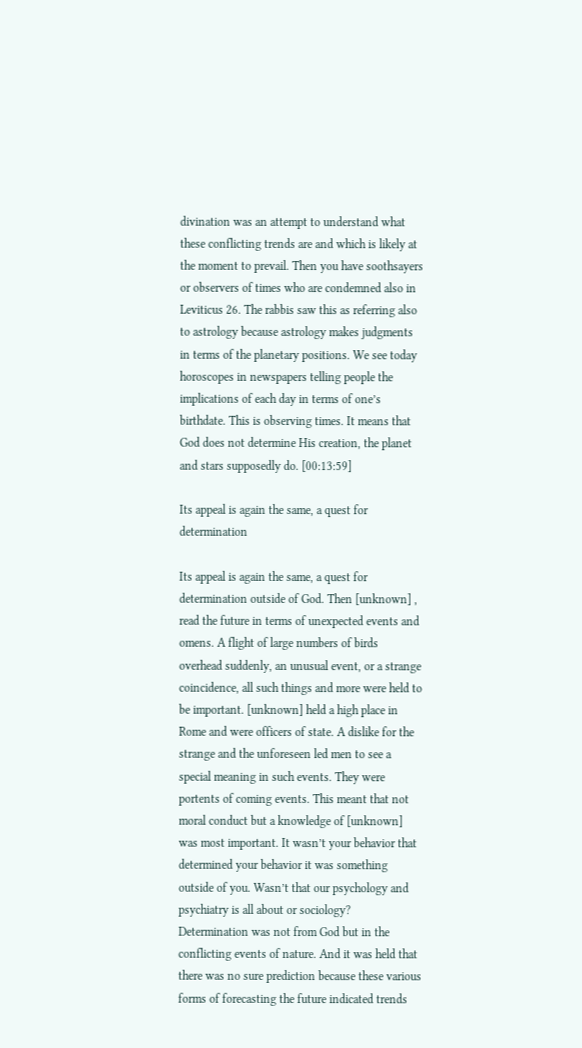divination was an attempt to understand what these conflicting trends are and which is likely at the moment to prevail. Then you have soothsayers or observers of times who are condemned also in Leviticus 26. The rabbis saw this as referring also to astrology because astrology makes judgments in terms of the planetary positions. We see today horoscopes in newspapers telling people the implications of each day in terms of one’s birthdate. This is observing times. It means that God does not determine His creation, the planet and stars supposedly do. [00:13:59]

Its appeal is again the same, a quest for determination

Its appeal is again the same, a quest for determination outside of God. Then [unknown] , read the future in terms of unexpected events and omens. A flight of large numbers of birds overhead suddenly, an unusual event, or a strange coincidence, all such things and more were held to be important. [unknown] held a high place in Rome and were officers of state. A dislike for the strange and the unforeseen led men to see a special meaning in such events. They were portents of coming events. This meant that not moral conduct but a knowledge of [unknown] was most important. It wasn’t your behavior that determined your behavior it was something outside of you. Wasn’t that our psychology and psychiatry is all about or sociology? Determination was not from God but in the conflicting events of nature. And it was held that there was no sure prediction because these various forms of forecasting the future indicated trends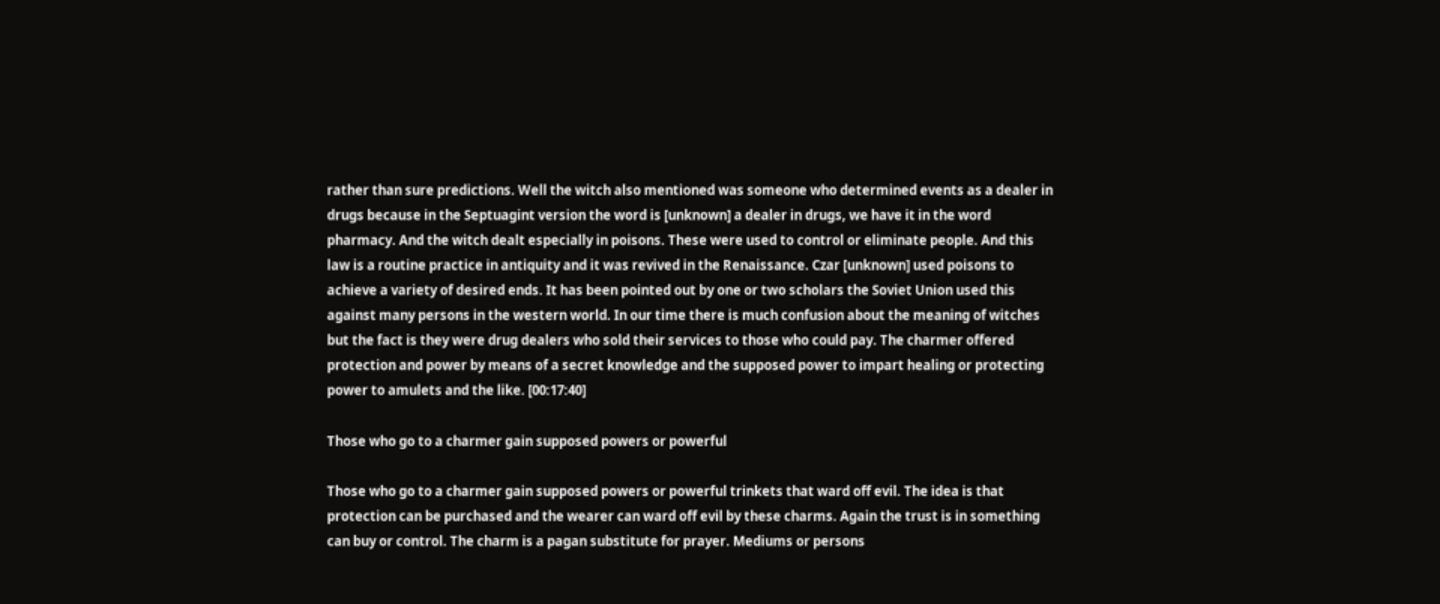rather than sure predictions. Well the witch also mentioned was someone who determined events as a dealer in drugs because in the Septuagint version the word is [unknown] a dealer in drugs, we have it in the word pharmacy. And the witch dealt especially in poisons. These were used to control or eliminate people. And this law is a routine practice in antiquity and it was revived in the Renaissance. Czar [unknown] used poisons to achieve a variety of desired ends. It has been pointed out by one or two scholars the Soviet Union used this against many persons in the western world. In our time there is much confusion about the meaning of witches but the fact is they were drug dealers who sold their services to those who could pay. The charmer offered protection and power by means of a secret knowledge and the supposed power to impart healing or protecting power to amulets and the like. [00:17:40]

Those who go to a charmer gain supposed powers or powerful

Those who go to a charmer gain supposed powers or powerful trinkets that ward off evil. The idea is that protection can be purchased and the wearer can ward off evil by these charms. Again the trust is in something can buy or control. The charm is a pagan substitute for prayer. Mediums or persons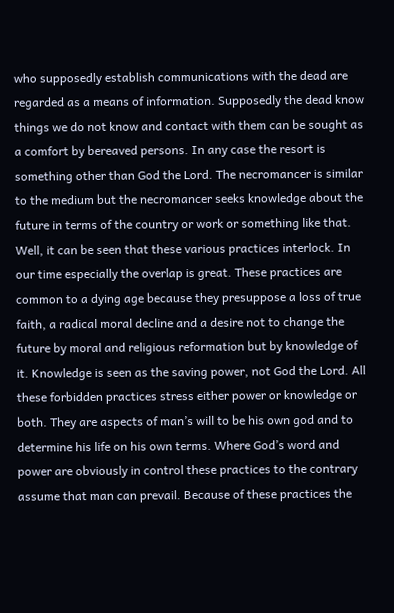who supposedly establish communications with the dead are regarded as a means of information. Supposedly the dead know things we do not know and contact with them can be sought as a comfort by bereaved persons. In any case the resort is something other than God the Lord. The necromancer is similar to the medium but the necromancer seeks knowledge about the future in terms of the country or work or something like that. Well, it can be seen that these various practices interlock. In our time especially the overlap is great. These practices are common to a dying age because they presuppose a loss of true faith, a radical moral decline and a desire not to change the future by moral and religious reformation but by knowledge of it. Knowledge is seen as the saving power, not God the Lord. All these forbidden practices stress either power or knowledge or both. They are aspects of man’s will to be his own god and to determine his life on his own terms. Where God’s word and power are obviously in control these practices to the contrary assume that man can prevail. Because of these practices the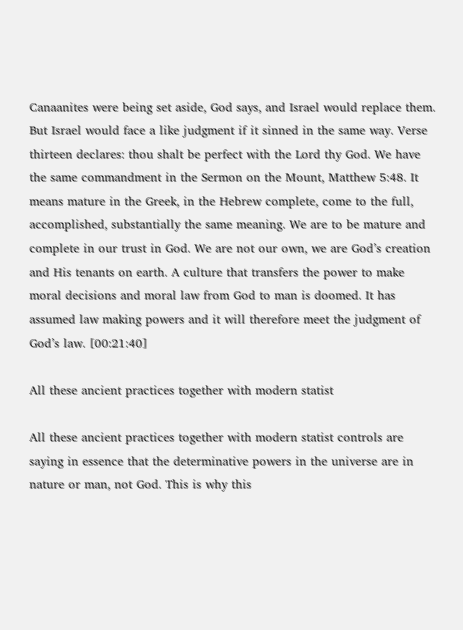Canaanites were being set aside, God says, and Israel would replace them. But Israel would face a like judgment if it sinned in the same way. Verse thirteen declares: thou shalt be perfect with the Lord thy God. We have the same commandment in the Sermon on the Mount, Matthew 5:48. It means mature in the Greek, in the Hebrew complete, come to the full, accomplished, substantially the same meaning. We are to be mature and complete in our trust in God. We are not our own, we are God’s creation and His tenants on earth. A culture that transfers the power to make moral decisions and moral law from God to man is doomed. It has assumed law making powers and it will therefore meet the judgment of God’s law. [00:21:40]

All these ancient practices together with modern statist

All these ancient practices together with modern statist controls are saying in essence that the determinative powers in the universe are in nature or man, not God. This is why this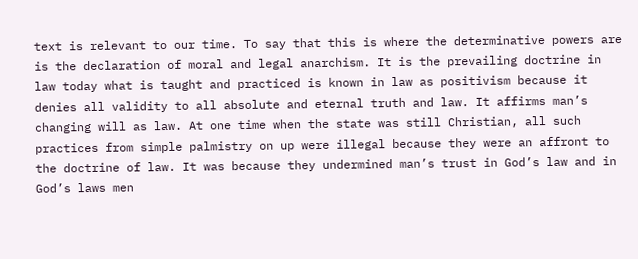text is relevant to our time. To say that this is where the determinative powers are is the declaration of moral and legal anarchism. It is the prevailing doctrine in law today what is taught and practiced is known in law as positivism because it denies all validity to all absolute and eternal truth and law. It affirms man’s changing will as law. At one time when the state was still Christian, all such practices from simple palmistry on up were illegal because they were an affront to the doctrine of law. It was because they undermined man’s trust in God’s law and in God’s laws men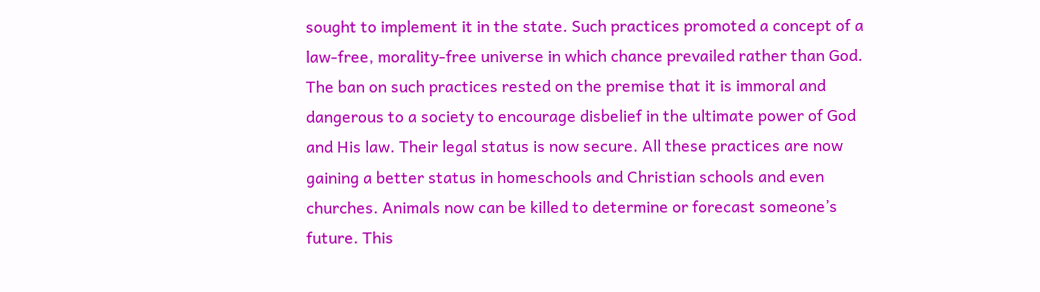sought to implement it in the state. Such practices promoted a concept of a law-free, morality-free universe in which chance prevailed rather than God. The ban on such practices rested on the premise that it is immoral and dangerous to a society to encourage disbelief in the ultimate power of God and His law. Their legal status is now secure. All these practices are now gaining a better status in homeschools and Christian schools and even churches. Animals now can be killed to determine or forecast someone’s future. This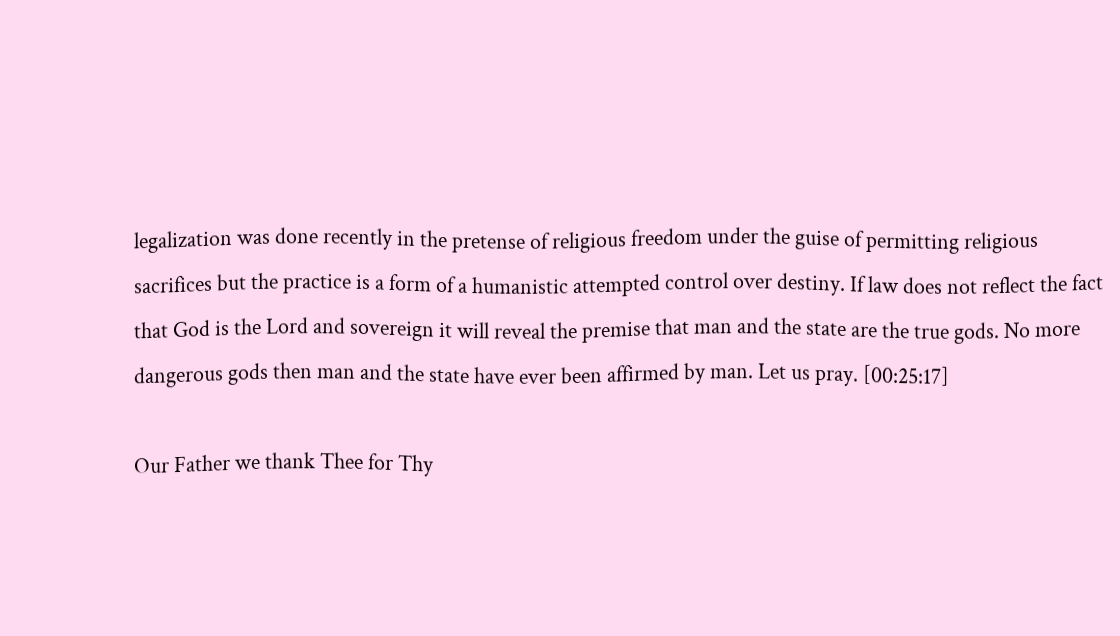legalization was done recently in the pretense of religious freedom under the guise of permitting religious sacrifices but the practice is a form of a humanistic attempted control over destiny. If law does not reflect the fact that God is the Lord and sovereign it will reveal the premise that man and the state are the true gods. No more dangerous gods then man and the state have ever been affirmed by man. Let us pray. [00:25:17]

Our Father we thank Thee for Thy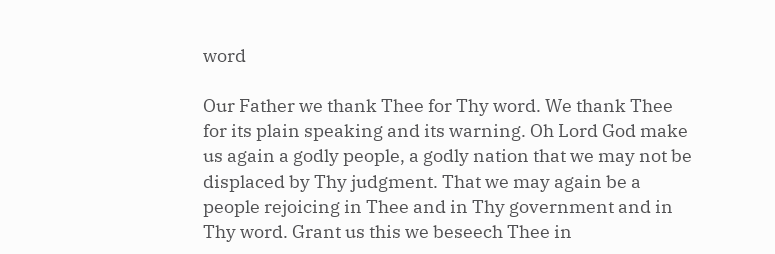word

Our Father we thank Thee for Thy word. We thank Thee for its plain speaking and its warning. Oh Lord God make us again a godly people, a godly nation that we may not be displaced by Thy judgment. That we may again be a people rejoicing in Thee and in Thy government and in Thy word. Grant us this we beseech Thee in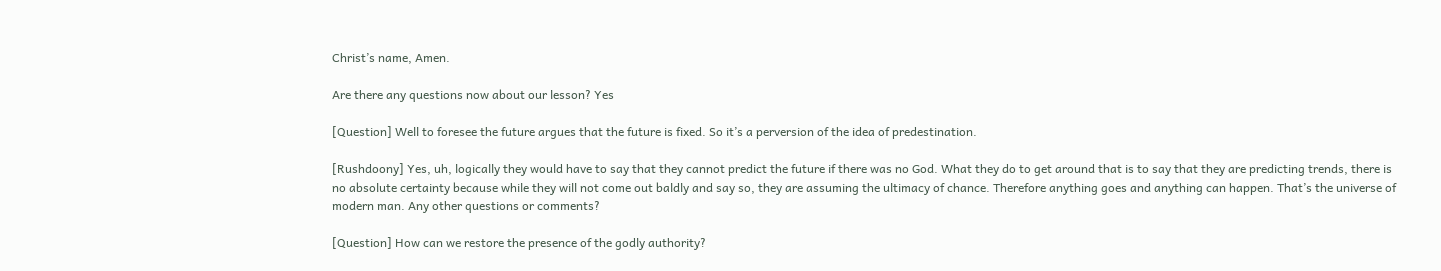Christ’s name, Amen.

Are there any questions now about our lesson? Yes

[Question] Well to foresee the future argues that the future is fixed. So it’s a perversion of the idea of predestination.

[Rushdoony] Yes, uh, logically they would have to say that they cannot predict the future if there was no God. What they do to get around that is to say that they are predicting trends, there is no absolute certainty because while they will not come out baldly and say so, they are assuming the ultimacy of chance. Therefore anything goes and anything can happen. That’s the universe of modern man. Any other questions or comments?

[Question] How can we restore the presence of the godly authority?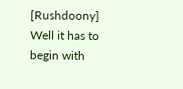[Rushdoony] Well it has to begin with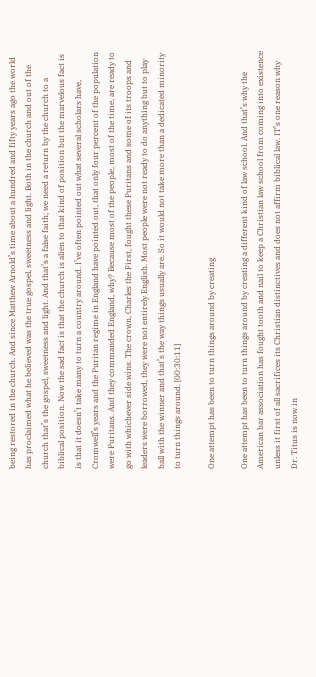being restored in the church. And since Matthew Arnold’s time about a hundred and fifty years ago the world has proclaimed what he believed was the true gospel, sweetness and light. Both in the church and out of the church that’s the gospel, sweetness and light. And that’s a false faith; we need a return by the church to a biblical position. Now the sad fact is that the church is alien to that kind of position but the marvelous fact is is that it doesn’t take many to turn a country around. I’ve often pointed out what several scholars have, Cromwell’s years and the Puritan regime in England have pointed out, that only four percent of the population were Puritans. And they commanded England, why? Because most of the people, most of the time, are ready to go with whichever side wins. The crown, Charles the First, fought these Puritans and some of its troops and leaders were borrowed, they were not entirely English. Most people were not ready to do anything but to play ball with the winner and that’s the way things usually are. So it would not take more than a dedicated minority to turn things around. [00:30:11]

One attempt has been to turn things around by creating

One attempt has been to turn things around by creating a different kind of law school. And that’s why the American bar association has fought tooth and nail to keep a Christian law school from coming into existence unless it first of all sacrifices its Christian distinctives and does not affirm biblical law. IT’s one reason why Dr. Titus is now in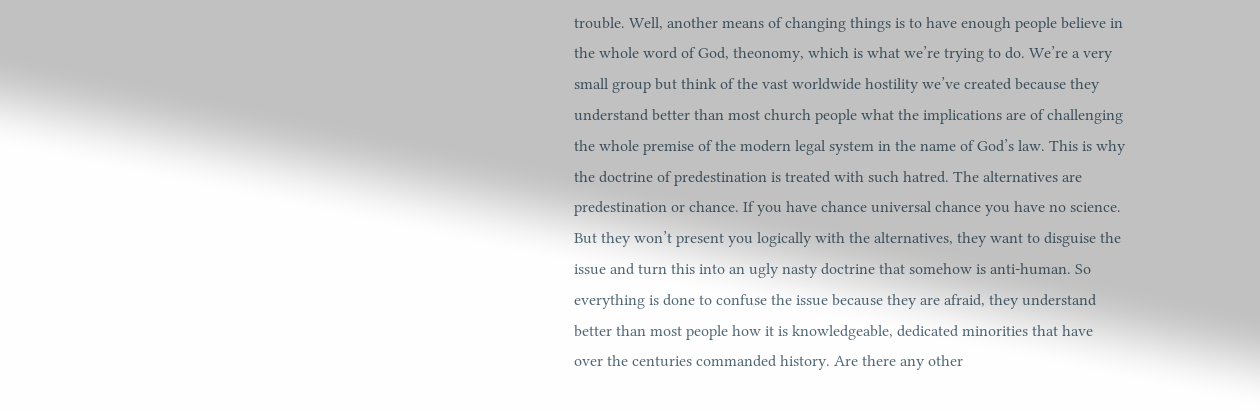trouble. Well, another means of changing things is to have enough people believe in the whole word of God, theonomy, which is what we’re trying to do. We’re a very small group but think of the vast worldwide hostility we’ve created because they understand better than most church people what the implications are of challenging the whole premise of the modern legal system in the name of God’s law. This is why the doctrine of predestination is treated with such hatred. The alternatives are predestination or chance. If you have chance universal chance you have no science. But they won’t present you logically with the alternatives, they want to disguise the issue and turn this into an ugly nasty doctrine that somehow is anti-human. So everything is done to confuse the issue because they are afraid, they understand better than most people how it is knowledgeable, dedicated minorities that have over the centuries commanded history. Are there any other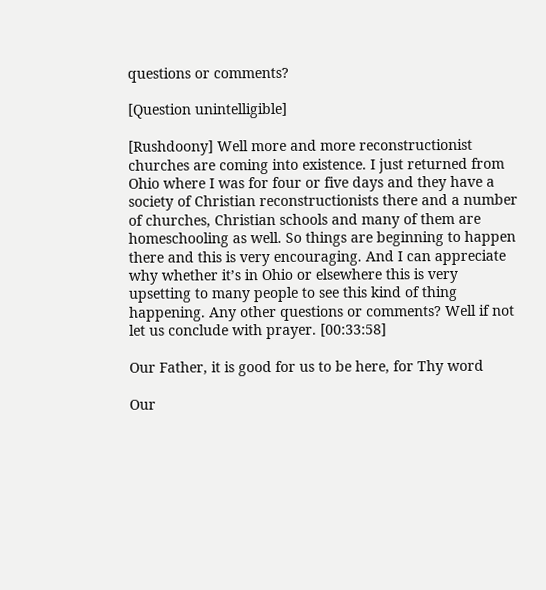questions or comments?

[Question unintelligible]

[Rushdoony] Well more and more reconstructionist churches are coming into existence. I just returned from Ohio where I was for four or five days and they have a society of Christian reconstructionists there and a number of churches, Christian schools and many of them are homeschooling as well. So things are beginning to happen there and this is very encouraging. And I can appreciate why whether it’s in Ohio or elsewhere this is very upsetting to many people to see this kind of thing happening. Any other questions or comments? Well if not let us conclude with prayer. [00:33:58]

Our Father, it is good for us to be here, for Thy word

Our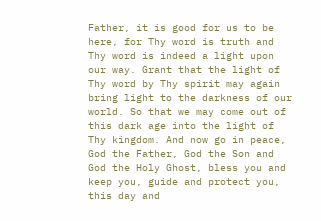Father, it is good for us to be here, for Thy word is truth and Thy word is indeed a light upon our way. Grant that the light of Thy word by Thy spirit may again bring light to the darkness of our world. So that we may come out of this dark age into the light of Thy kingdom. And now go in peace, God the Father, God the Son and God the Holy Ghost, bless you and keep you, guide and protect you, this day and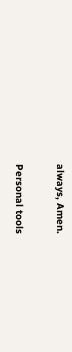always, Amen.

Personal tools